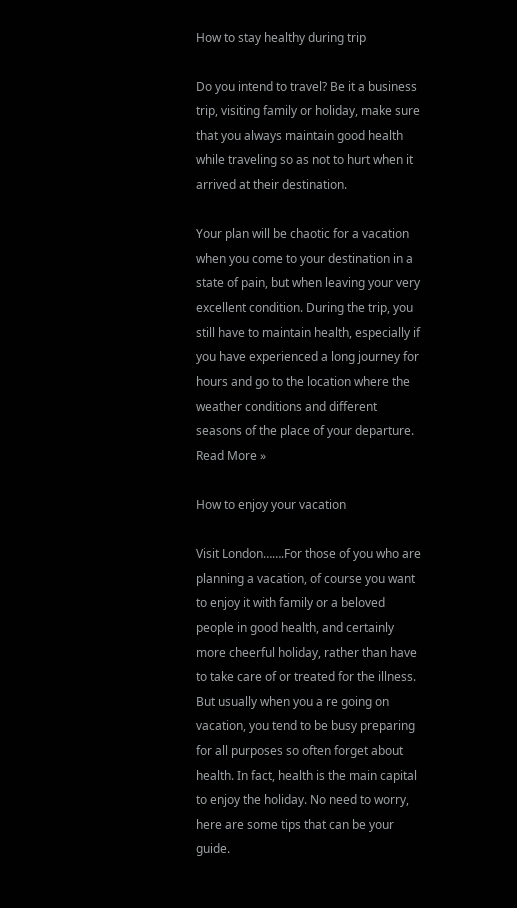How to stay healthy during trip

Do you intend to travel? Be it a business trip, visiting family or holiday, make sure that you always maintain good health while traveling so as not to hurt when it arrived at their destination.

Your plan will be chaotic for a vacation when you come to your destination in a state of pain, but when leaving your very excellent condition. During the trip, you still have to maintain health, especially if you have experienced a long journey for hours and go to the location where the weather conditions and different seasons of the place of your departure. Read More »

How to enjoy your vacation

Visit London…….For those of you who are planning a vacation, of course you want to enjoy it with family or a beloved people in good health, and certainly more cheerful holiday, rather than have to take care of or treated for the illness. But usually when you a re going on vacation, you tend to be busy preparing for all purposes so often forget about health. In fact, health is the main capital to enjoy the holiday. No need to worry, here are some tips that can be your guide.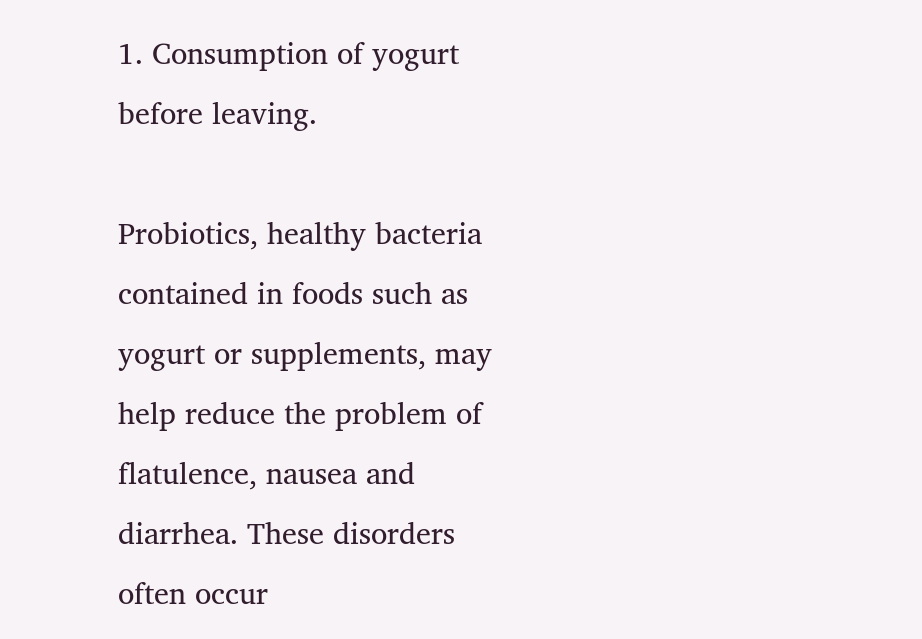1. Consumption of yogurt before leaving.

Probiotics, healthy bacteria contained in foods such as yogurt or supplements, may help reduce the problem of flatulence, nausea and diarrhea. These disorders often occur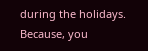during the holidays. Because, you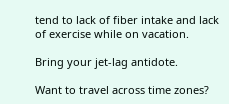tend to lack of fiber intake and lack of exercise while on vacation.

Bring your jet-lag antidote.

Want to travel across time zones?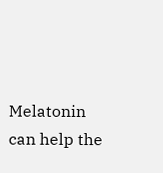Melatonin can help the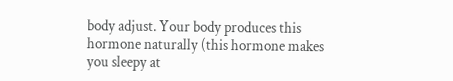body adjust. Your body produces this hormone naturally (this hormone makes you sleepy at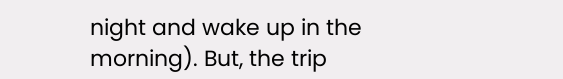night and wake up in the morning). But, the trip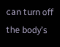can turn off the body’s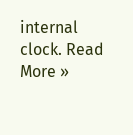internal clock. Read More »